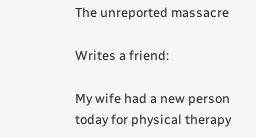The unreported massacre

Writes a friend:

My wife had a new person today for physical therapy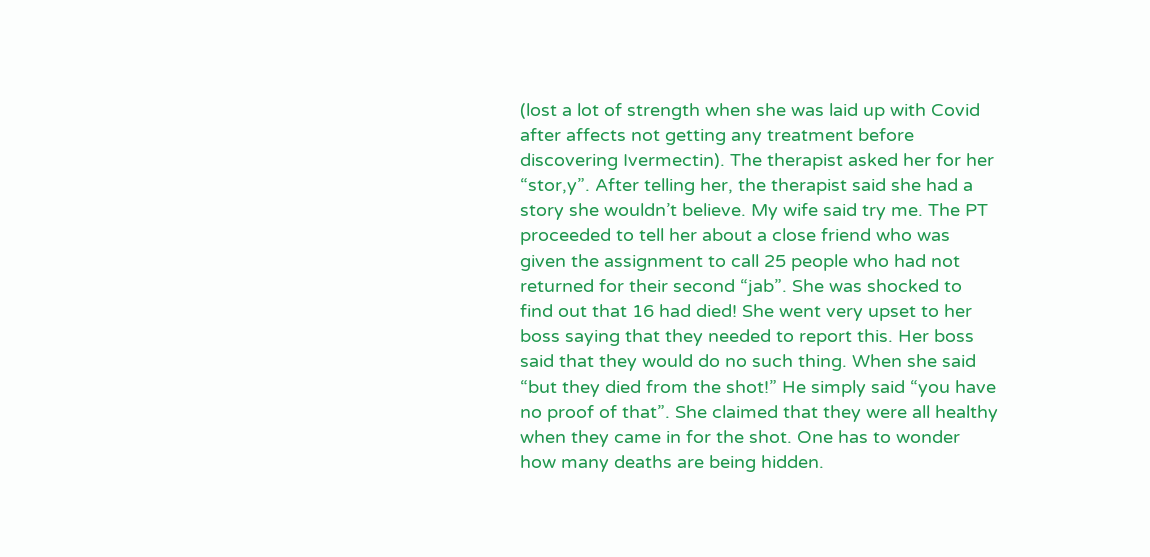(lost a lot of strength when she was laid up with Covid after affects not getting any treatment before discovering Ivermectin). The therapist asked her for her “stor,y”. After telling her, the therapist said she had a story she wouldn’t believe. My wife said try me. The PT proceeded to tell her about a close friend who was given the assignment to call 25 people who had not returned for their second “jab”. She was shocked to find out that 16 had died! She went very upset to her boss saying that they needed to report this. Her boss said that they would do no such thing. When she said “but they died from the shot!” He simply said “you have no proof of that”. She claimed that they were all healthy when they came in for the shot. One has to wonder how many deaths are being hidden.